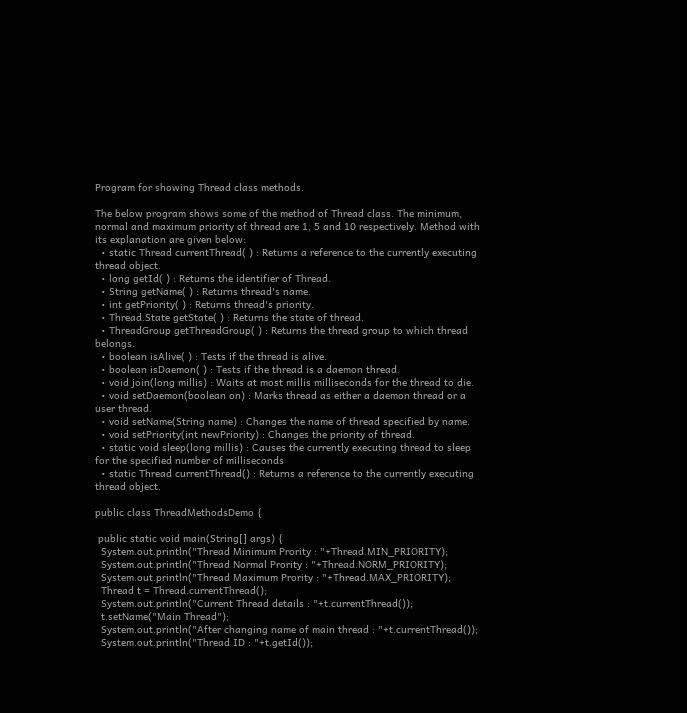Program for showing Thread class methods.

The below program shows some of the method of Thread class. The minimum, normal and maximum priority of thread are 1, 5 and 10 respectively. Method with its explanation are given below:
  • static Thread currentThread( ) : Returns a reference to the currently executing thread object.
  • long getId( ) : Returns the identifier of Thread.
  • String getName( ) : Returns thread's name.
  • int getPriority( ) : Returns thread's priority.
  • Thread.State getState( ) : Returns the state of thread.
  • ThreadGroup getThreadGroup( ) : Returns the thread group to which thread belongs.
  • boolean isAlive( ) : Tests if the thread is alive.
  • boolean isDaemon( ) : Tests if the thread is a daemon thread.
  • void join(long millis) : Waits at most millis milliseconds for the thread to die.
  • void setDaemon(boolean on) : Marks thread as either a daemon thread or a user thread.
  • void setName(String name) : Changes the name of thread specified by name.
  • void setPriority(int newPriority) : Changes the priority of thread.
  • static void sleep(long millis) : Causes the currently executing thread to sleep for the specified number of milliseconds
  • static Thread currentThread() : Returns a reference to the currently executing thread object.

public class ThreadMethodsDemo {

 public static void main(String[] args) {
  System.out.println("Thread Minimum Prority : "+Thread.MIN_PRIORITY);
  System.out.println("Thread Normal Prority : "+Thread.NORM_PRIORITY);
  System.out.println("Thread Maximum Prority : "+Thread.MAX_PRIORITY);
  Thread t = Thread.currentThread();
  System.out.println("Current Thread details : "+t.currentThread());
  t.setName("Main Thread");
  System.out.println("After changing name of main thread : "+t.currentThread());
  System.out.println("Thread ID : "+t.getId());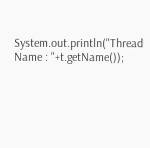System.out.println("Thread Name : "+t.getName());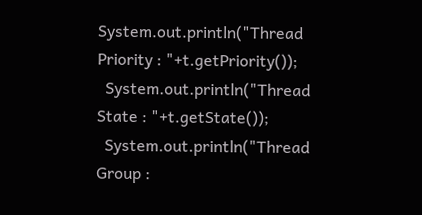System.out.println("Thread Priority : "+t.getPriority());
  System.out.println("Thread State : "+t.getState());
  System.out.println("Thread Group :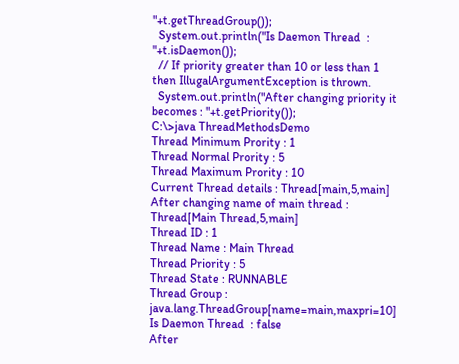"+t.getThreadGroup());
  System.out.println("Is Daemon Thread  : "+t.isDaemon());
  // If priority greater than 10 or less than 1 then IllugalArgumentException is thrown.
  System.out.println("After changing priority it becomes : "+t.getPriority());
C:\>java ThreadMethodsDemo
Thread Minimum Prority : 1
Thread Normal Prority : 5
Thread Maximum Prority : 10
Current Thread details : Thread[main,5,main]
After changing name of main thread : Thread[Main Thread,5,main]
Thread ID : 1
Thread Name : Main Thread
Thread Priority : 5
Thread State : RUNNABLE
Thread Group : java.lang.ThreadGroup[name=main,maxpri=10]
Is Daemon Thread  : false
After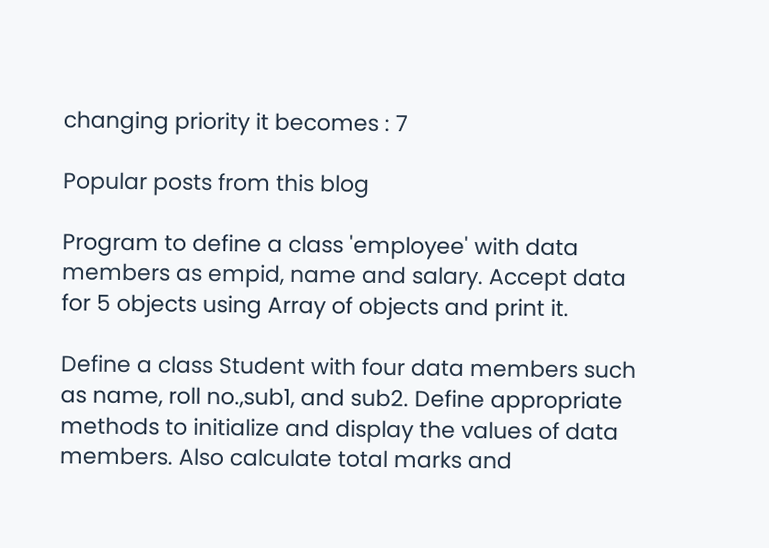changing priority it becomes : 7

Popular posts from this blog

Program to define a class 'employee' with data members as empid, name and salary. Accept data for 5 objects using Array of objects and print it.

Define a class Student with four data members such as name, roll no.,sub1, and sub2. Define appropriate methods to initialize and display the values of data members. Also calculate total marks and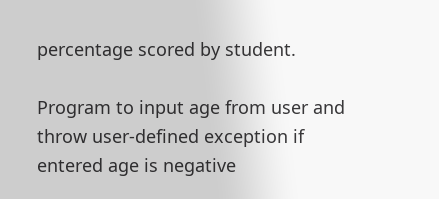percentage scored by student.

Program to input age from user and throw user-defined exception if entered age is negative